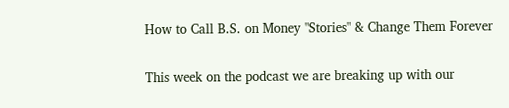How to Call B.S. on Money "Stories" & Change Them Forever

This week on the podcast we are breaking up with our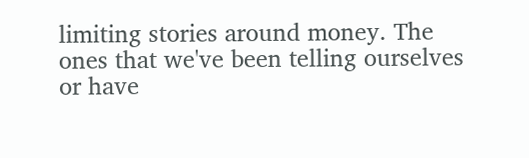limiting stories around money. The ones that we've been telling ourselves or have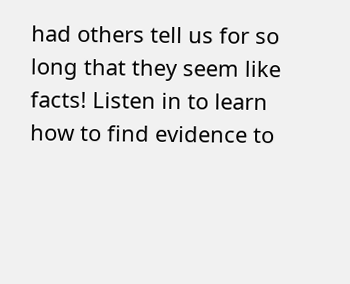had others tell us for so long that they seem like facts! Listen in to learn how to find evidence to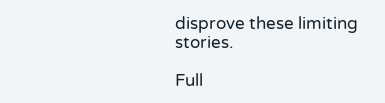disprove these limiting stories.

Full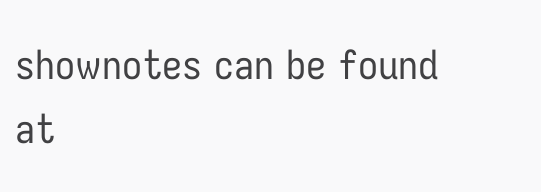shownotes can be found at